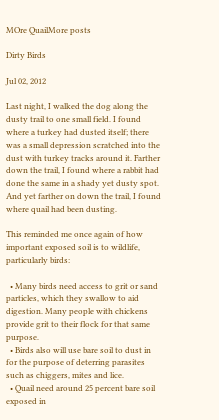MOre QuailMore posts

Dirty Birds

Jul 02, 2012

Last night, I walked the dog along the dusty trail to one small field. I found where a turkey had dusted itself; there was a small depression scratched into the dust with turkey tracks around it. Farther down the trail, I found where a rabbit had done the same in a shady yet dusty spot. And yet farther on down the trail, I found where quail had been dusting.

This reminded me once again of how important exposed soil is to wildlife, particularly birds:

  • Many birds need access to grit or sand particles, which they swallow to aid digestion. Many people with chickens provide grit to their flock for that same purpose.
  • Birds also will use bare soil to dust in for the purpose of deterring parasites such as chiggers, mites and lice.
  • Quail need around 25 percent bare soil exposed in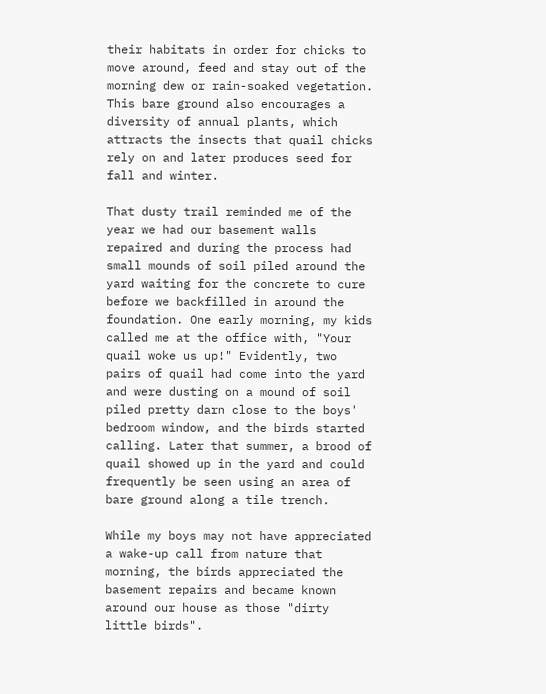their habitats in order for chicks to move around, feed and stay out of the morning dew or rain-soaked vegetation. This bare ground also encourages a diversity of annual plants, which attracts the insects that quail chicks rely on and later produces seed for fall and winter.

That dusty trail reminded me of the year we had our basement walls repaired and during the process had small mounds of soil piled around the yard waiting for the concrete to cure before we backfilled in around the foundation. One early morning, my kids called me at the office with, "Your quail woke us up!" Evidently, two pairs of quail had come into the yard and were dusting on a mound of soil piled pretty darn close to the boys' bedroom window, and the birds started calling. Later that summer, a brood of quail showed up in the yard and could frequently be seen using an area of bare ground along a tile trench.

While my boys may not have appreciated a wake-up call from nature that morning, the birds appreciated the basement repairs and became known around our house as those "dirty little birds".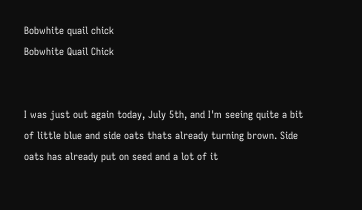Bobwhite quail chick
Bobwhite Quail Chick


I was just out again today, July 5th, and I'm seeing quite a bit of little blue and side oats thats already turning brown. Side oats has already put on seed and a lot of it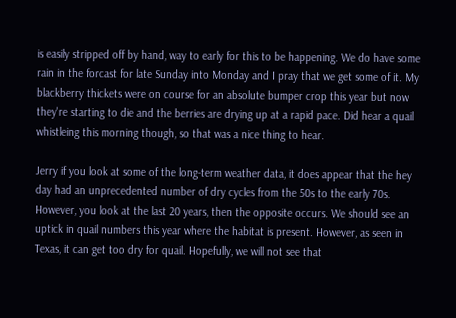is easily stripped off by hand, way to early for this to be happening. We do have some rain in the forcast for late Sunday into Monday and I pray that we get some of it. My blackberry thickets were on course for an absolute bumper crop this year but now they're starting to die and the berries are drying up at a rapid pace. Did hear a quail whistleing this morning though, so that was a nice thing to hear.

Jerry if you look at some of the long-term weather data, it does appear that the hey day had an unprecedented number of dry cycles from the 50s to the early 70s. However, you look at the last 20 years, then the opposite occurs. We should see an uptick in quail numbers this year where the habitat is present. However, as seen in Texas, it can get too dry for quail. Hopefully, we will not see that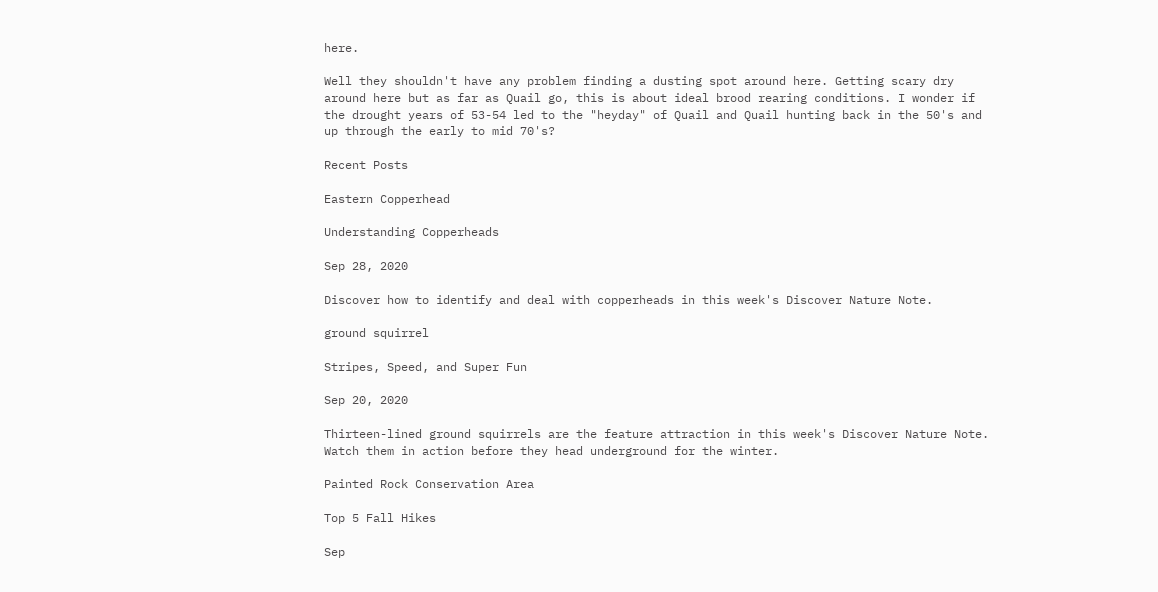here.

Well they shouldn't have any problem finding a dusting spot around here. Getting scary dry around here but as far as Quail go, this is about ideal brood rearing conditions. I wonder if the drought years of 53-54 led to the "heyday" of Quail and Quail hunting back in the 50's and up through the early to mid 70's?

Recent Posts

Eastern Copperhead

Understanding Copperheads

Sep 28, 2020

Discover how to identify and deal with copperheads in this week's Discover Nature Note.

ground squirrel

Stripes, Speed, and Super Fun

Sep 20, 2020

Thirteen-lined ground squirrels are the feature attraction in this week's Discover Nature Note. Watch them in action before they head underground for the winter.

Painted Rock Conservation Area

Top 5 Fall Hikes

Sep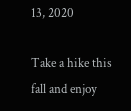13, 2020

Take a hike this fall and enjoy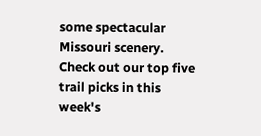some spectacular Missouri scenery. Check out our top five trail picks in this week's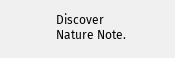Discover Nature Note.